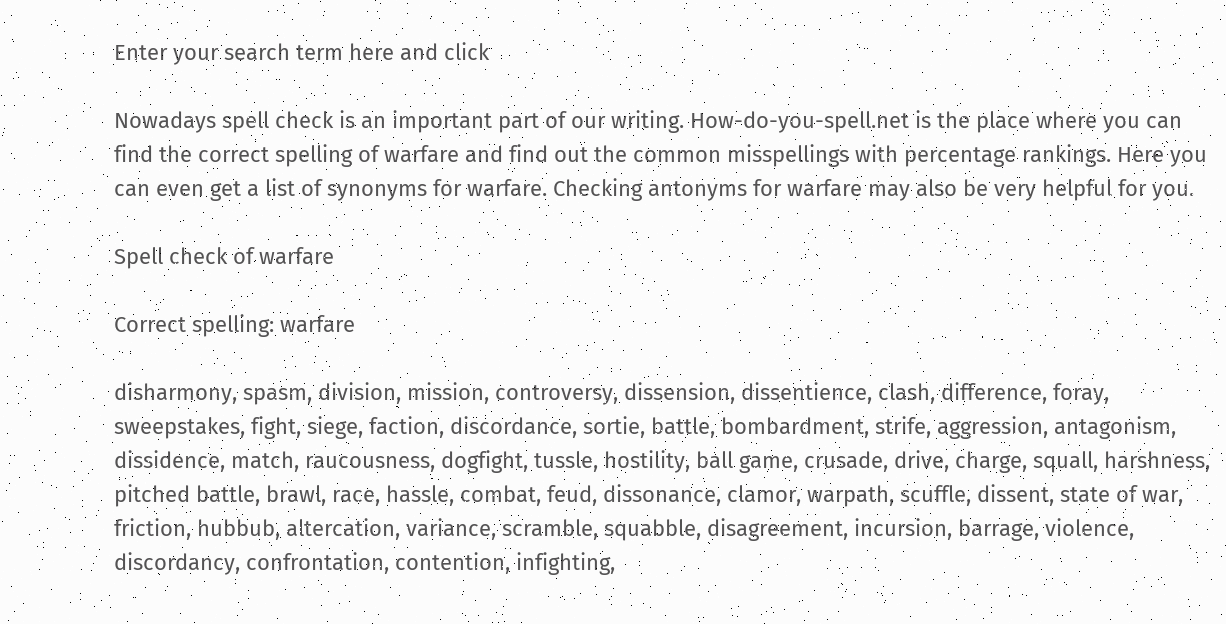Enter your search term here and click

Nowadays spell check is an important part of our writing. How-do-you-spell.net is the place where you can find the correct spelling of warfare and find out the common misspellings with percentage rankings. Here you can even get a list of synonyms for warfare. Checking antonyms for warfare may also be very helpful for you.

Spell check of warfare

Correct spelling: warfare

disharmony, spasm, division, mission, controversy, dissension, dissentience, clash, difference, foray, sweepstakes, fight, siege, faction, discordance, sortie, battle, bombardment, strife, aggression, antagonism, dissidence, match, raucousness, dogfight, tussle, hostility, ball game, crusade, drive, charge, squall, harshness, pitched battle, brawl, race, hassle, combat, feud, dissonance, clamor, warpath, scuffle, dissent, state of war, friction, hubbub, altercation, variance, scramble, squabble, disagreement, incursion, barrage, violence, discordancy, confrontation, contention, infighting,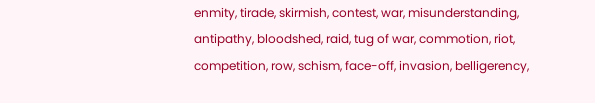enmity, tirade, skirmish, contest, war, misunderstanding, antipathy, bloodshed, raid, tug of war, commotion, riot, competition, row, schism, face-off, invasion, belligerency,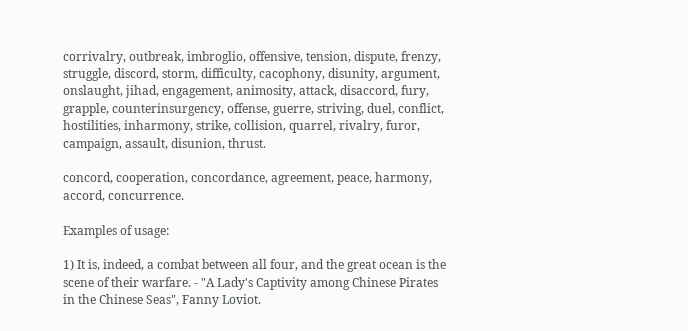corrivalry, outbreak, imbroglio, offensive, tension, dispute, frenzy, struggle, discord, storm, difficulty, cacophony, disunity, argument, onslaught, jihad, engagement, animosity, attack, disaccord, fury, grapple, counterinsurgency, offense, guerre, striving, duel, conflict, hostilities, inharmony, strike, collision, quarrel, rivalry, furor, campaign, assault, disunion, thrust.

concord, cooperation, concordance, agreement, peace, harmony, accord, concurrence.

Examples of usage:

1) It is, indeed, a combat between all four, and the great ocean is the scene of their warfare. - "A Lady's Captivity among Chinese Pirates in the Chinese Seas", Fanny Loviot.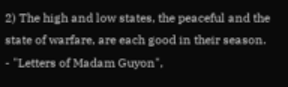2) The high and low states, the peaceful and the state of warfare, are each good in their season. - "Letters of Madam Guyon",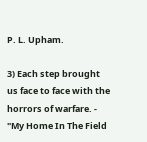P. L. Upham.

3) Each step brought us face to face with the horrors of warfare. - "My Home In The Field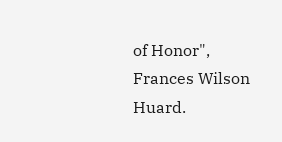of Honor", Frances Wilson Huard.